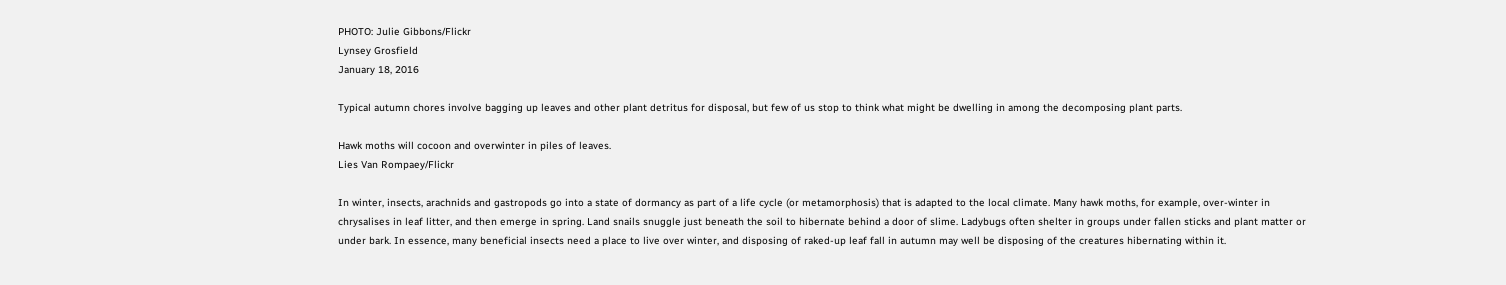PHOTO: Julie Gibbons/Flickr
Lynsey Grosfield
January 18, 2016

Typical autumn chores involve bagging up leaves and other plant detritus for disposal, but few of us stop to think what might be dwelling in among the decomposing plant parts.

Hawk moths will cocoon and overwinter in piles of leaves.
Lies Van Rompaey/Flickr

In winter, insects, arachnids and gastropods go into a state of dormancy as part of a life cycle (or metamorphosis) that is adapted to the local climate. Many hawk moths, for example, over-winter in chrysalises in leaf litter, and then emerge in spring. Land snails snuggle just beneath the soil to hibernate behind a door of slime. Ladybugs often shelter in groups under fallen sticks and plant matter or under bark. In essence, many beneficial insects need a place to live over winter, and disposing of raked-up leaf fall in autumn may well be disposing of the creatures hibernating within it.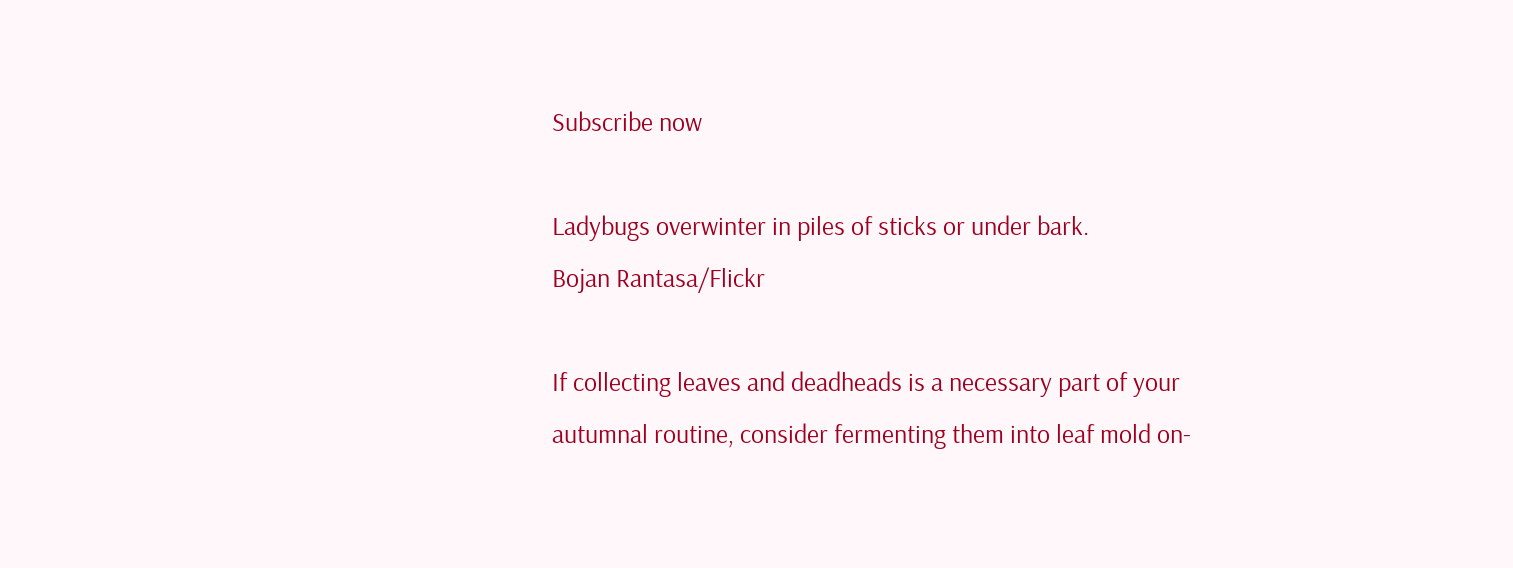Subscribe now

Ladybugs overwinter in piles of sticks or under bark.
Bojan Rantasa/Flickr

If collecting leaves and deadheads is a necessary part of your autumnal routine, consider fermenting them into leaf mold on-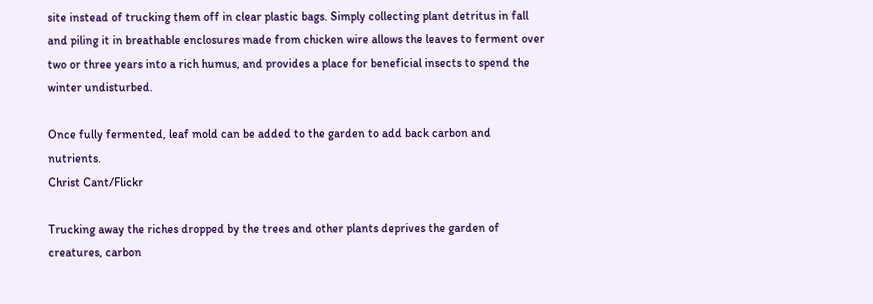site instead of trucking them off in clear plastic bags. Simply collecting plant detritus in fall and piling it in breathable enclosures made from chicken wire allows the leaves to ferment over two or three years into a rich humus, and provides a place for beneficial insects to spend the winter undisturbed.

Once fully fermented, leaf mold can be added to the garden to add back carbon and nutrients.
Christ Cant/Flickr

Trucking away the riches dropped by the trees and other plants deprives the garden of creatures, carbon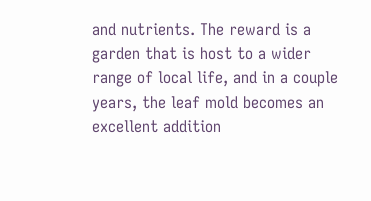and nutrients. The reward is a garden that is host to a wider range of local life, and in a couple years, the leaf mold becomes an excellent addition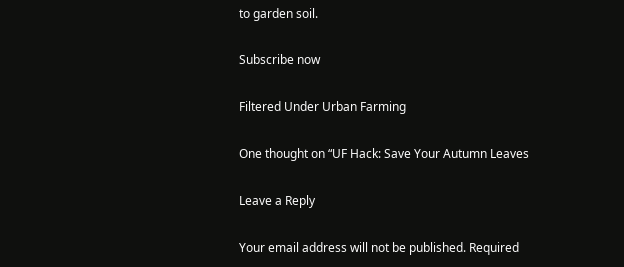to garden soil.

Subscribe now

Filtered Under Urban Farming

One thought on “UF Hack: Save Your Autumn Leaves

Leave a Reply

Your email address will not be published. Required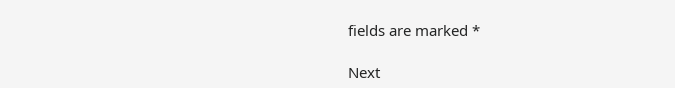fields are marked *

Next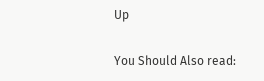Up

You Should Also read: